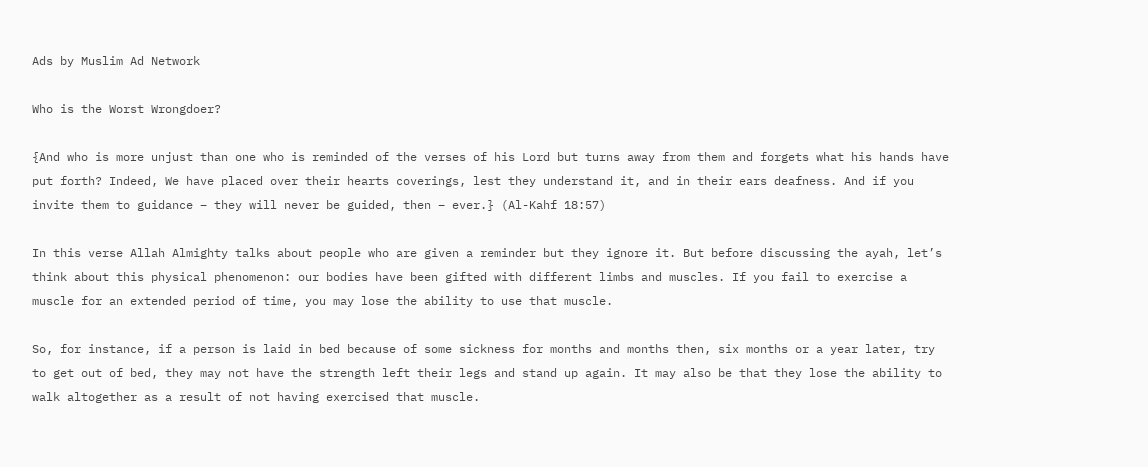Ads by Muslim Ad Network

Who is the Worst Wrongdoer?

{And who is more unjust than one who is reminded of the verses of his Lord but turns away from them and forgets what his hands have put forth? Indeed, We have placed over their hearts coverings, lest they understand it, and in their ears deafness. And if you invite them to guidance – they will never be guided, then – ever.} (Al-Kahf 18:57)

In this verse Allah Almighty talks about people who are given a reminder but they ignore it. But before discussing the ayah, let’s think about this physical phenomenon: our bodies have been gifted with different limbs and muscles. If you fail to exercise a muscle for an extended period of time, you may lose the ability to use that muscle.

So, for instance, if a person is laid in bed because of some sickness for months and months then, six months or a year later, try to get out of bed, they may not have the strength left their legs and stand up again. It may also be that they lose the ability to walk altogether as a result of not having exercised that muscle.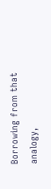Borrowing from that analogy,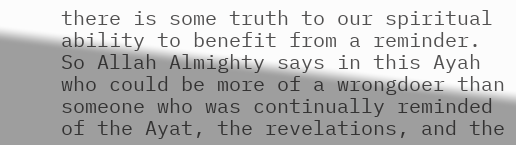there is some truth to our spiritual ability to benefit from a reminder. So Allah Almighty says in this Ayah who could be more of a wrongdoer than someone who was continually reminded of the Ayat, the revelations, and the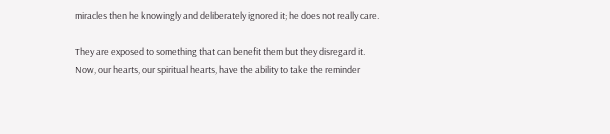miracles then he knowingly and deliberately ignored it; he does not really care.

They are exposed to something that can benefit them but they disregard it. Now, our hearts, our spiritual hearts, have the ability to take the reminder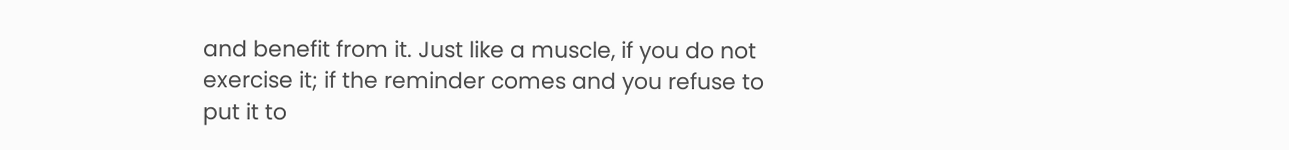and benefit from it. Just like a muscle, if you do not exercise it; if the reminder comes and you refuse to put it to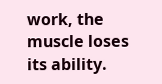work, the muscle loses its ability.